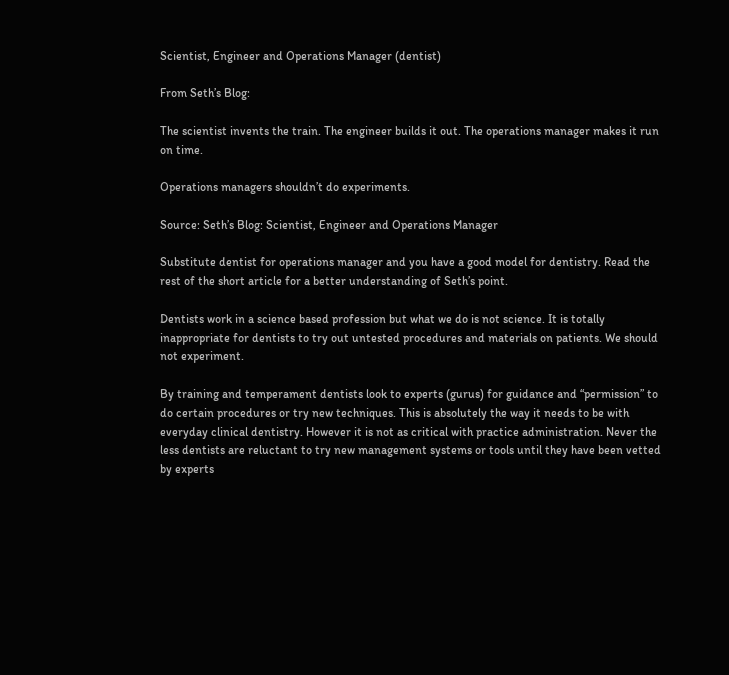Scientist, Engineer and Operations Manager (dentist)

From Seth’s Blog:

The scientist invents the train. The engineer builds it out. The operations manager makes it run on time.

Operations managers shouldn’t do experiments.

Source: Seth’s Blog: Scientist, Engineer and Operations Manager

Substitute dentist for operations manager and you have a good model for dentistry. Read the rest of the short article for a better understanding of Seth’s point.

Dentists work in a science based profession but what we do is not science. It is totally inappropriate for dentists to try out untested procedures and materials on patients. We should not experiment.

By training and temperament dentists look to experts (gurus) for guidance and “permission” to do certain procedures or try new techniques. This is absolutely the way it needs to be with everyday clinical dentistry. However it is not as critical with practice administration. Never the less dentists are reluctant to try new management systems or tools until they have been vetted by experts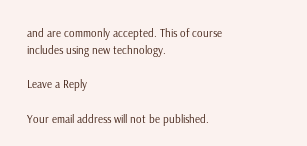and are commonly accepted. This of course includes using new technology.

Leave a Reply

Your email address will not be published.